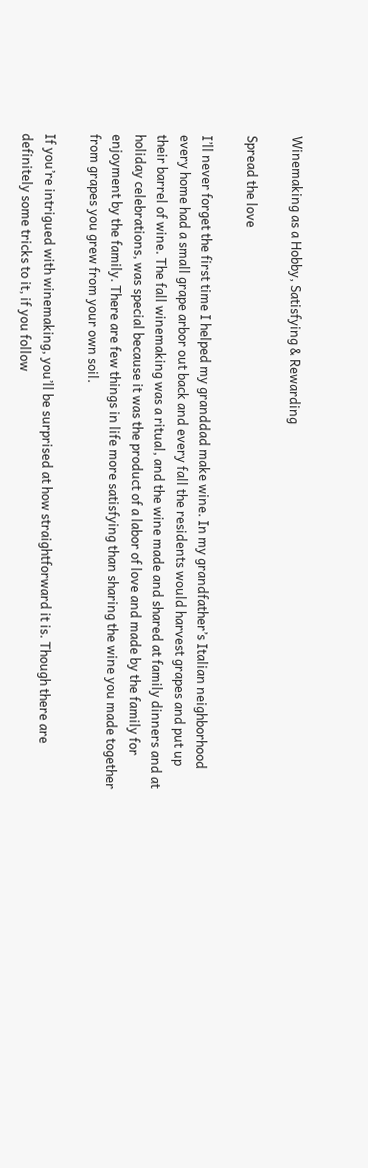Winemaking as a Hobby, Satisfying & Rewarding

Spread the love

I’ll never forget the first time I helped my granddad make wine. In my grandfather’s Italian neighborhood every home had a small grape arbor out back and every fall the residents would harvest grapes and put up their barrel of wine. The fall winemaking was a ritual, and the wine made and shared at family dinners and at holiday celebrations, was special because it was the product of a labor of love and made by the family for enjoyment by the family. There are few things in life more satisfying than sharing the wine you made together from grapes you grew from your own soil.

If you’re intrigued with winemaking, you’ll be surprised at how straightforward it is. Though there are definitely some tricks to it, if you follow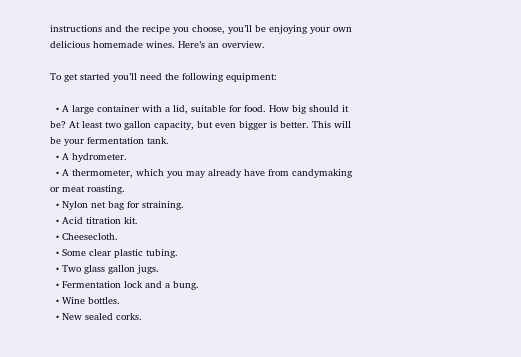instructions and the recipe you choose, you’ll be enjoying your own delicious homemade wines. Here’s an overview.

To get started you’ll need the following equipment:

  • A large container with a lid, suitable for food. How big should it be? At least two gallon capacity, but even bigger is better. This will be your fermentation tank.
  • A hydrometer.
  • A thermometer, which you may already have from candymaking or meat roasting.
  • Nylon net bag for straining.
  • Acid titration kit.
  • Cheesecloth.
  • Some clear plastic tubing.
  • Two glass gallon jugs.
  • Fermentation lock and a bung.
  • Wine bottles.
  • New sealed corks.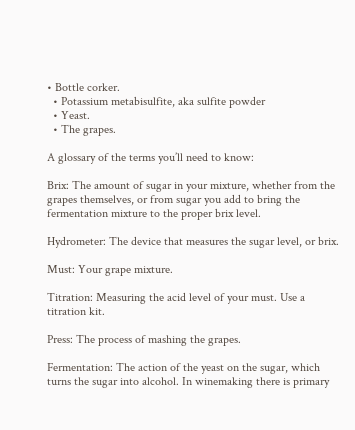• Bottle corker.
  • Potassium metabisulfite, aka sulfite powder
  • Yeast.
  • The grapes.

A glossary of the terms you’ll need to know:

Brix: The amount of sugar in your mixture, whether from the grapes themselves, or from sugar you add to bring the fermentation mixture to the proper brix level.

Hydrometer: The device that measures the sugar level, or brix.

Must: Your grape mixture.

Titration: Measuring the acid level of your must. Use a titration kit.

Press: The process of mashing the grapes.

Fermentation: The action of the yeast on the sugar, which turns the sugar into alcohol. In winemaking there is primary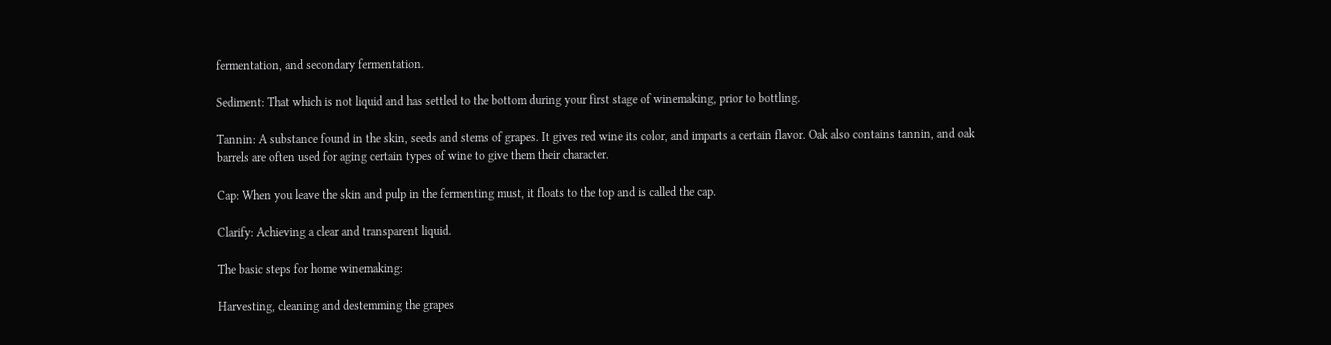fermentation, and secondary fermentation.

Sediment: That which is not liquid and has settled to the bottom during your first stage of winemaking, prior to bottling.

Tannin: A substance found in the skin, seeds and stems of grapes. It gives red wine its color, and imparts a certain flavor. Oak also contains tannin, and oak barrels are often used for aging certain types of wine to give them their character.

Cap: When you leave the skin and pulp in the fermenting must, it floats to the top and is called the cap.

Clarify: Achieving a clear and transparent liquid.

The basic steps for home winemaking:

Harvesting, cleaning and destemming the grapes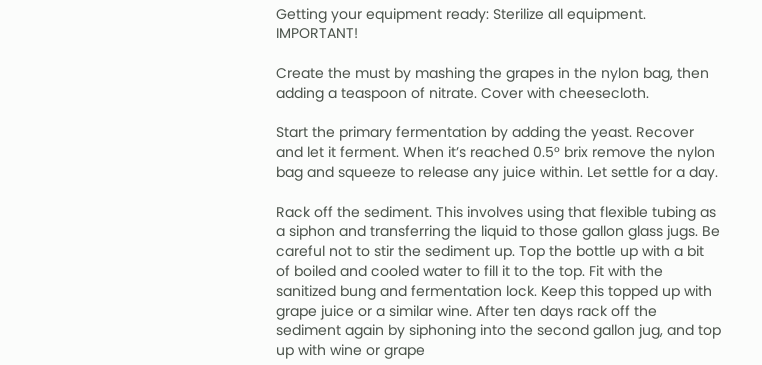Getting your equipment ready: Sterilize all equipment. IMPORTANT!

Create the must by mashing the grapes in the nylon bag, then adding a teaspoon of nitrate. Cover with cheesecloth.

Start the primary fermentation by adding the yeast. Recover and let it ferment. When it’s reached 0.5° brix remove the nylon bag and squeeze to release any juice within. Let settle for a day.

Rack off the sediment. This involves using that flexible tubing as a siphon and transferring the liquid to those gallon glass jugs. Be careful not to stir the sediment up. Top the bottle up with a bit of boiled and cooled water to fill it to the top. Fit with the sanitized bung and fermentation lock. Keep this topped up with grape juice or a similar wine. After ten days rack off the sediment again by siphoning into the second gallon jug, and top up with wine or grape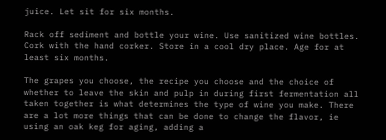juice. Let sit for six months.

Rack off sediment and bottle your wine. Use sanitized wine bottles. Cork with the hand corker. Store in a cool dry place. Age for at least six months.

The grapes you choose, the recipe you choose and the choice of whether to leave the skin and pulp in during first fermentation all taken together is what determines the type of wine you make. There are a lot more things that can be done to change the flavor, ie using an oak keg for aging, adding a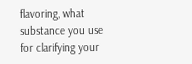flavoring, what substance you use for clarifying your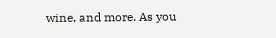wine, and more. As you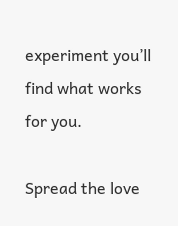experiment you’ll find what works for you.

Spread the love